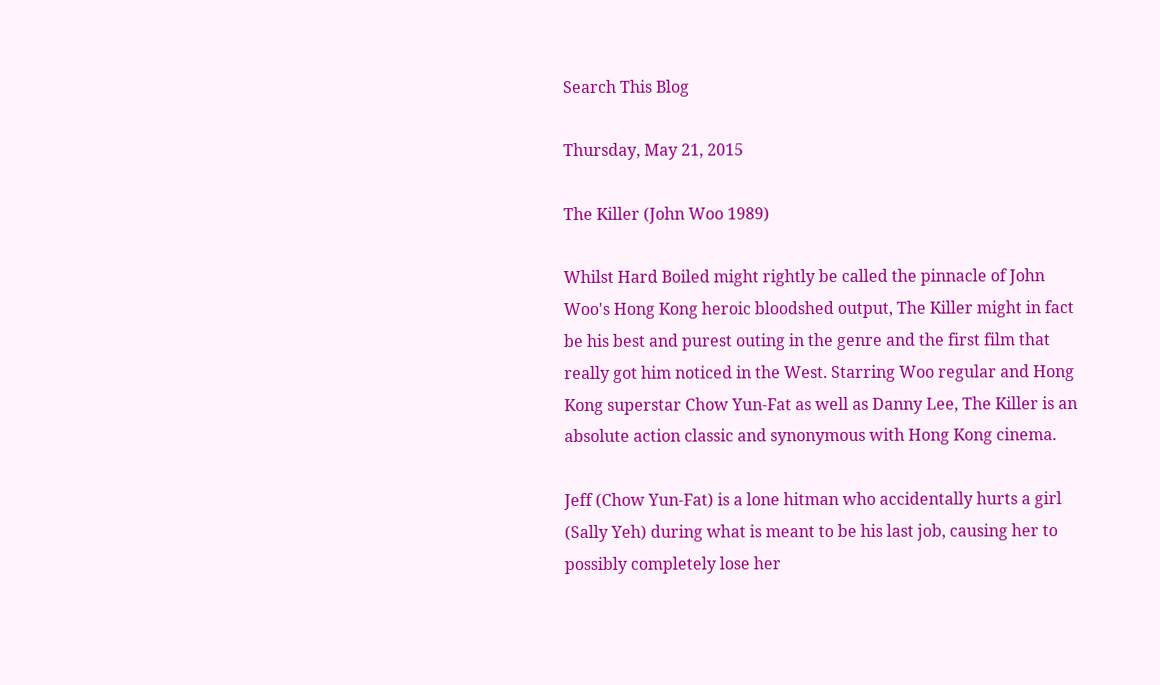Search This Blog

Thursday, May 21, 2015

The Killer (John Woo 1989)

Whilst Hard Boiled might rightly be called the pinnacle of John Woo's Hong Kong heroic bloodshed output, The Killer might in fact be his best and purest outing in the genre and the first film that really got him noticed in the West. Starring Woo regular and Hong Kong superstar Chow Yun-Fat as well as Danny Lee, The Killer is an absolute action classic and synonymous with Hong Kong cinema.

Jeff (Chow Yun-Fat) is a lone hitman who accidentally hurts a girl (Sally Yeh) during what is meant to be his last job, causing her to possibly completely lose her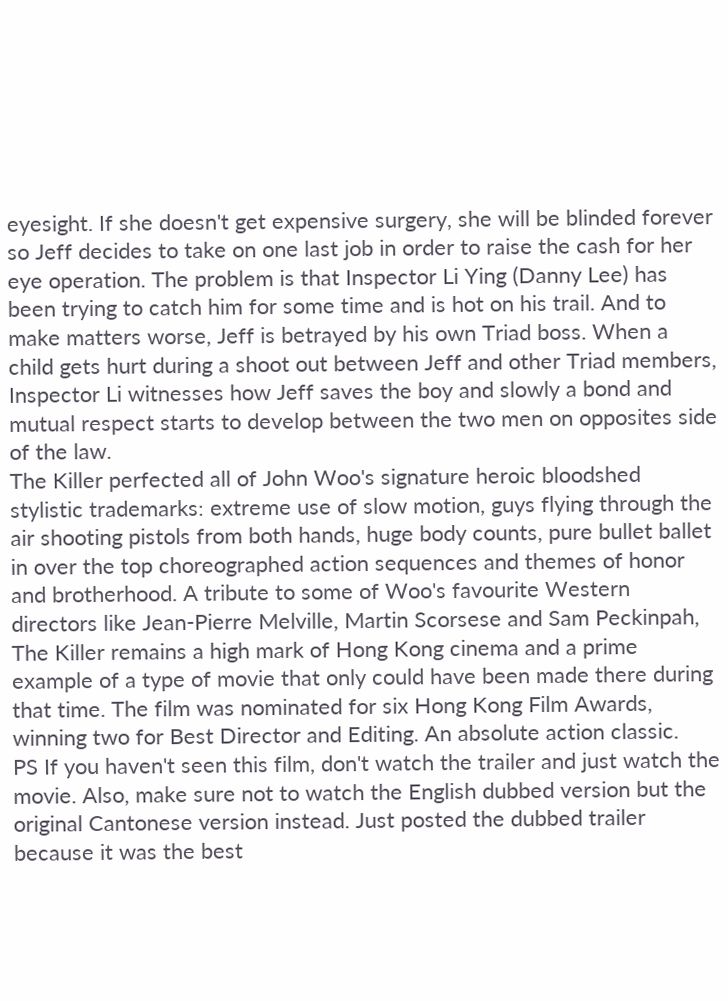eyesight. If she doesn't get expensive surgery, she will be blinded forever so Jeff decides to take on one last job in order to raise the cash for her eye operation. The problem is that Inspector Li Ying (Danny Lee) has been trying to catch him for some time and is hot on his trail. And to make matters worse, Jeff is betrayed by his own Triad boss. When a child gets hurt during a shoot out between Jeff and other Triad members, Inspector Li witnesses how Jeff saves the boy and slowly a bond and mutual respect starts to develop between the two men on opposites side of the law.
The Killer perfected all of John Woo's signature heroic bloodshed stylistic trademarks: extreme use of slow motion, guys flying through the air shooting pistols from both hands, huge body counts, pure bullet ballet in over the top choreographed action sequences and themes of honor and brotherhood. A tribute to some of Woo's favourite Western directors like Jean-Pierre Melville, Martin Scorsese and Sam Peckinpah, The Killer remains a high mark of Hong Kong cinema and a prime example of a type of movie that only could have been made there during that time. The film was nominated for six Hong Kong Film Awards, winning two for Best Director and Editing. An absolute action classic.
PS If you haven't seen this film, don't watch the trailer and just watch the movie. Also, make sure not to watch the English dubbed version but the original Cantonese version instead. Just posted the dubbed trailer because it was the best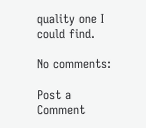quality one I could find.

No comments:

Post a Comment